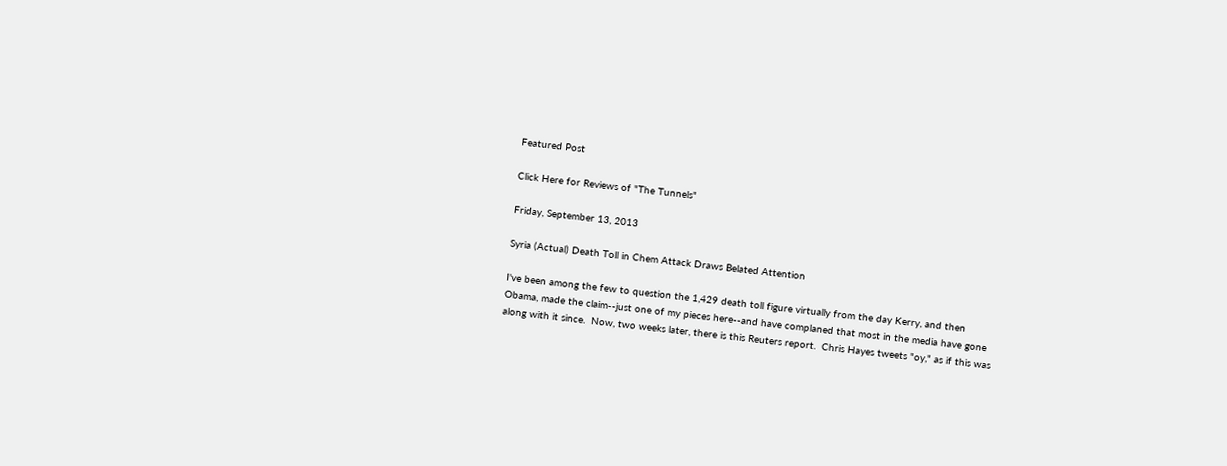Featured Post

Click Here for Reviews of "The Tunnels"

Friday, September 13, 2013

Syria (Actual) Death Toll in Chem Attack Draws Belated Attention

I've been among the few to question the 1,429 death toll figure virtually from the day Kerry, and then Obama, made the claim--just one of my pieces here--and have complaned that most in the media have gone along with it since.  Now, two weeks later, there is this Reuters report.  Chris Hayes tweets "oy," as if this was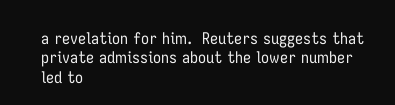a revelation for him.  Reuters suggests that private admissions about the lower number led to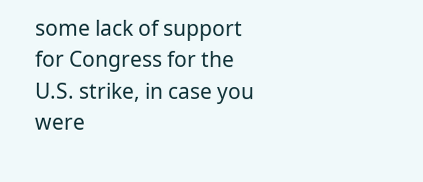some lack of support for Congress for the U.S. strike, in case you were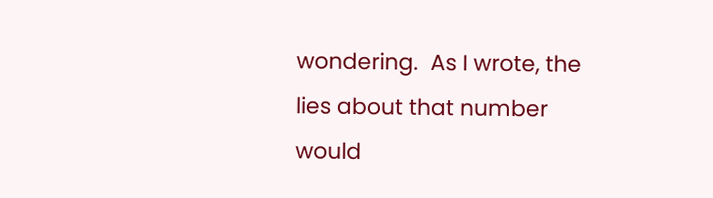wondering.  As I wrote, the lies about that number would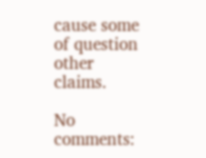cause some of question other claims.

No comments: